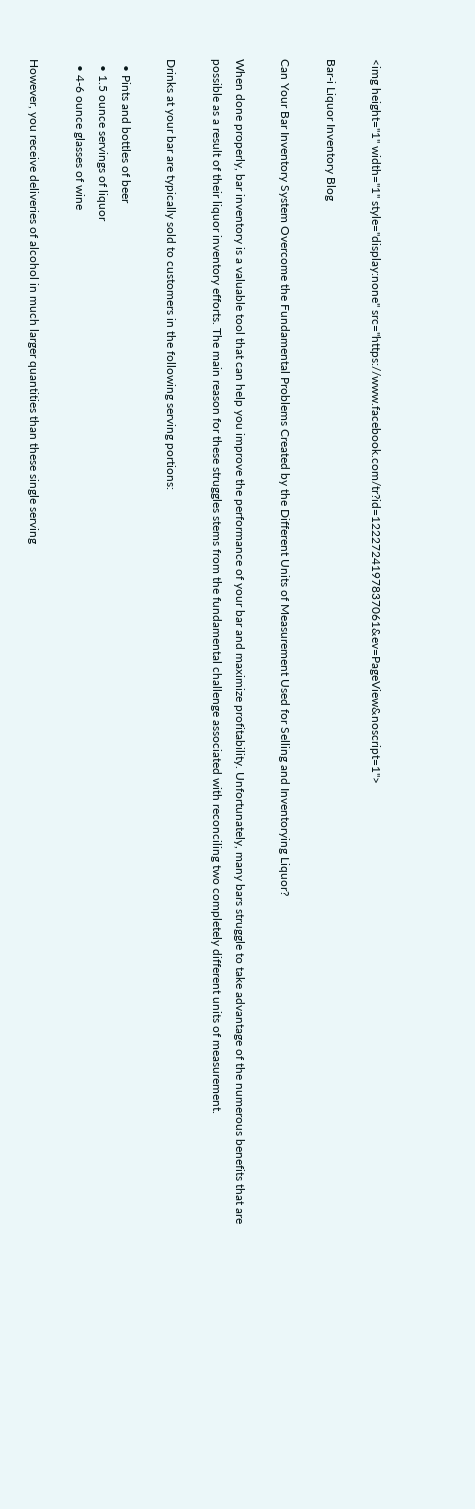<img height="1" width="1" style="display:none" src="https://www.facebook.com/tr?id=1222724197837061&ev=PageView&noscript=1">

Bar-i Liquor Inventory Blog

Can Your Bar Inventory System Overcome the Fundamental Problems Created by the Different Units of Measurement Used for Selling and Inventorying Liquor?

When done properly, bar inventory is a valuable tool that can help you improve the performance of your bar and maximize profitability. Unfortunately, many bars struggle to take advantage of the numerous benefits that are possible as a result of their liquor inventory efforts. The main reason for these struggles stems from the fundamental challenge associated with reconciling two completely different units of measurement.

Drinks at your bar are typically sold to customers in the following serving portions:

  • Pints and bottles of beer
  • 1.5 ounce servings of liquor
  • 4-6 ounce glasses of wine

However, you receive deliveries of alcohol in much larger quantities than these single serving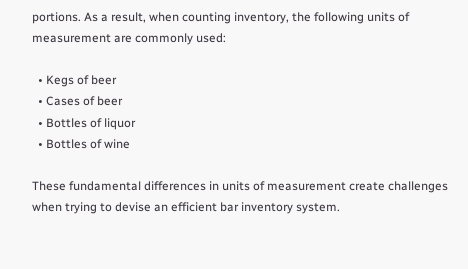portions. As a result, when counting inventory, the following units of measurement are commonly used:

  • Kegs of beer
  • Cases of beer
  • Bottles of liquor
  • Bottles of wine

These fundamental differences in units of measurement create challenges when trying to devise an efficient bar inventory system.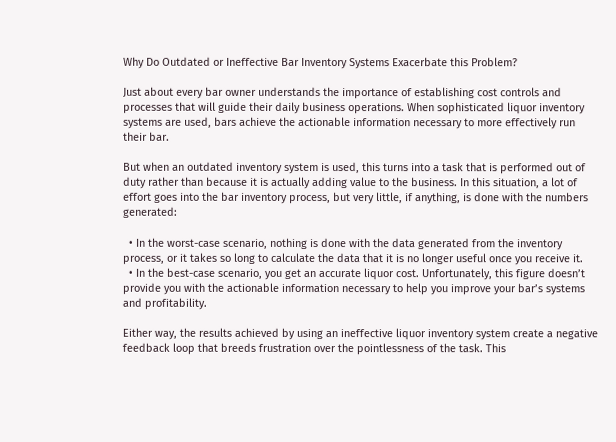Why Do Outdated or Ineffective Bar Inventory Systems Exacerbate this Problem?

Just about every bar owner understands the importance of establishing cost controls and processes that will guide their daily business operations. When sophisticated liquor inventory systems are used, bars achieve the actionable information necessary to more effectively run their bar.

But when an outdated inventory system is used, this turns into a task that is performed out of duty rather than because it is actually adding value to the business. In this situation, a lot of effort goes into the bar inventory process, but very little, if anything, is done with the numbers generated:

  • In the worst-case scenario, nothing is done with the data generated from the inventory process, or it takes so long to calculate the data that it is no longer useful once you receive it.
  • In the best-case scenario, you get an accurate liquor cost. Unfortunately, this figure doesn’t provide you with the actionable information necessary to help you improve your bar’s systems and profitability.

Either way, the results achieved by using an ineffective liquor inventory system create a negative feedback loop that breeds frustration over the pointlessness of the task. This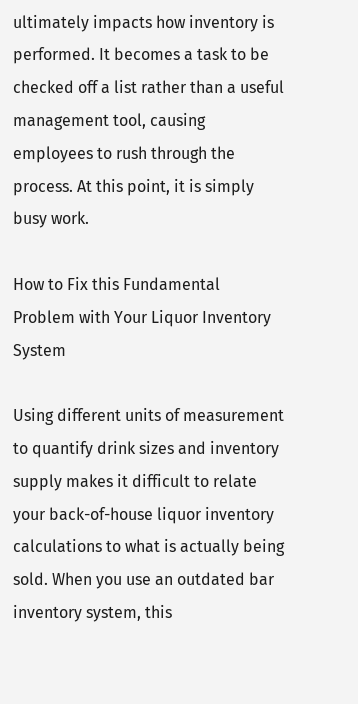ultimately impacts how inventory is performed. It becomes a task to be checked off a list rather than a useful management tool, causing employees to rush through the process. At this point, it is simply busy work.

How to Fix this Fundamental Problem with Your Liquor Inventory System

Using different units of measurement to quantify drink sizes and inventory supply makes it difficult to relate your back-of-house liquor inventory calculations to what is actually being sold. When you use an outdated bar inventory system, this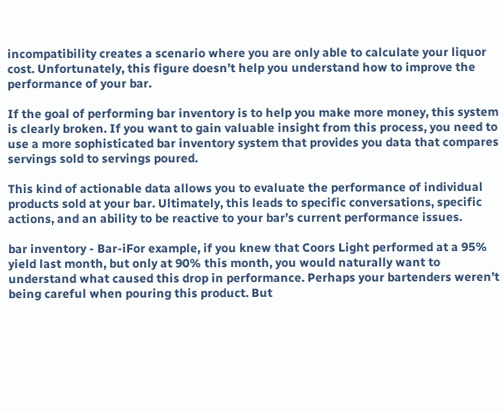incompatibility creates a scenario where you are only able to calculate your liquor cost. Unfortunately, this figure doesn’t help you understand how to improve the performance of your bar.

If the goal of performing bar inventory is to help you make more money, this system is clearly broken. If you want to gain valuable insight from this process, you need to use a more sophisticated bar inventory system that provides you data that compares servings sold to servings poured.

This kind of actionable data allows you to evaluate the performance of individual products sold at your bar. Ultimately, this leads to specific conversations, specific actions, and an ability to be reactive to your bar’s current performance issues.

bar inventory - Bar-iFor example, if you knew that Coors Light performed at a 95% yield last month, but only at 90% this month, you would naturally want to understand what caused this drop in performance. Perhaps your bartenders weren’t being careful when pouring this product. But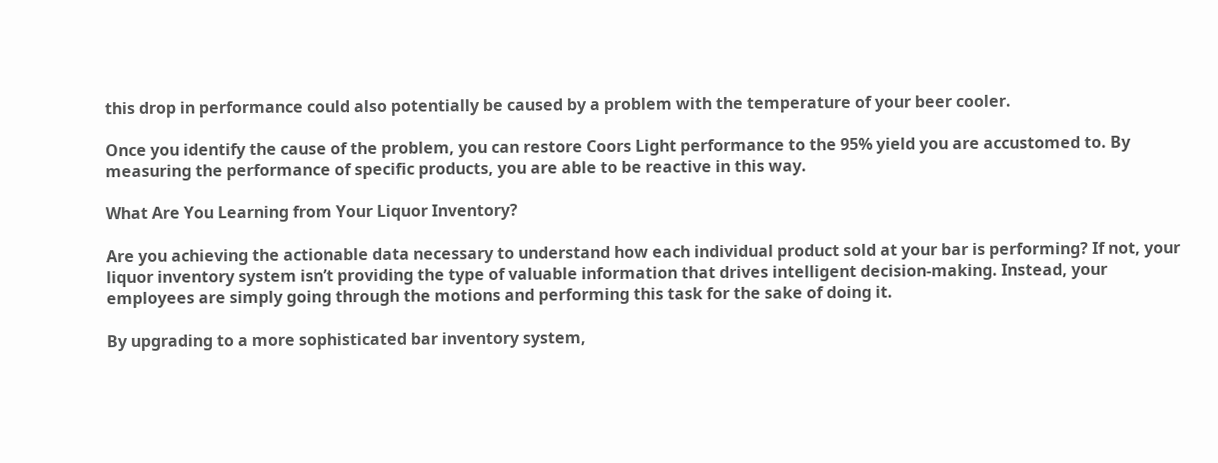this drop in performance could also potentially be caused by a problem with the temperature of your beer cooler.

Once you identify the cause of the problem, you can restore Coors Light performance to the 95% yield you are accustomed to. By measuring the performance of specific products, you are able to be reactive in this way.

What Are You Learning from Your Liquor Inventory?

Are you achieving the actionable data necessary to understand how each individual product sold at your bar is performing? If not, your liquor inventory system isn’t providing the type of valuable information that drives intelligent decision-making. Instead, your employees are simply going through the motions and performing this task for the sake of doing it.

By upgrading to a more sophisticated bar inventory system,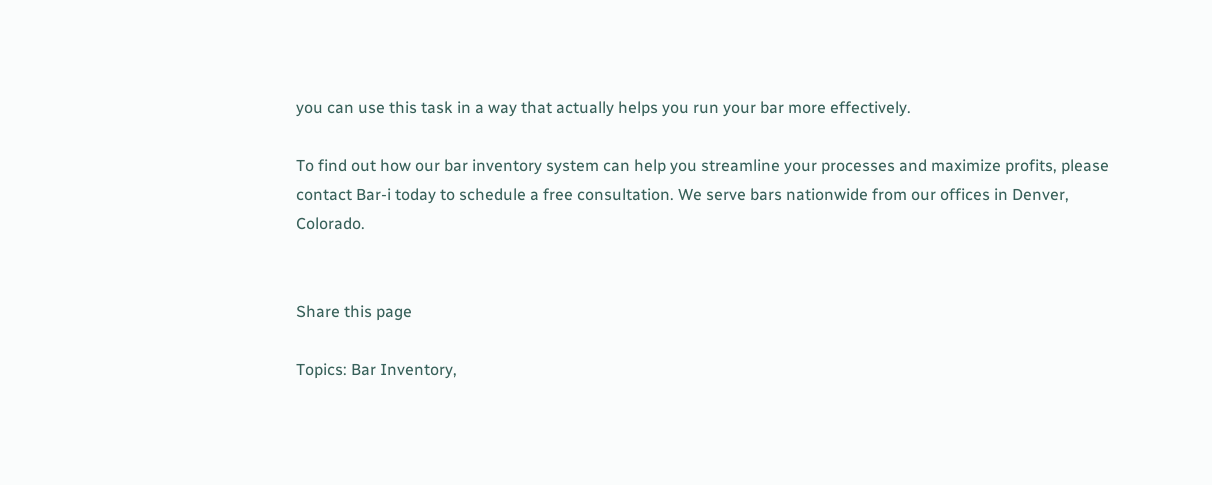you can use this task in a way that actually helps you run your bar more effectively.

To find out how our bar inventory system can help you streamline your processes and maximize profits, please contact Bar-i today to schedule a free consultation. We serve bars nationwide from our offices in Denver, Colorado.


Share this page

Topics: Bar Inventory,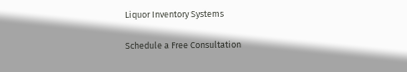Liquor Inventory Systems

Schedule a Free Consultation